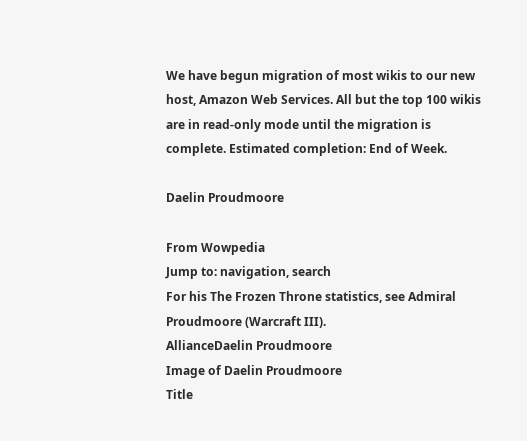We have begun migration of most wikis to our new host, Amazon Web Services. All but the top 100 wikis are in read-only mode until the migration is complete. Estimated completion: End of Week.

Daelin Proudmoore

From Wowpedia
Jump to: navigation, search
For his The Frozen Throne statistics, see Admiral Proudmoore (Warcraft III).
AllianceDaelin Proudmoore
Image of Daelin Proudmoore
Title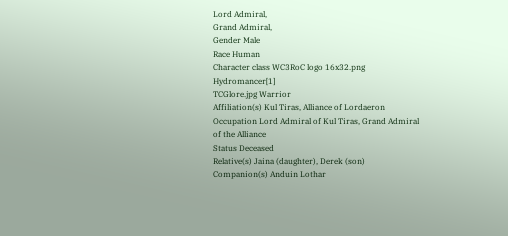Lord Admiral,
Grand Admiral,
Gender Male
Race Human
Character class WC3RoC logo 16x32.png Hydromancer[1]
TCGlore.jpg Warrior
Affiliation(s) Kul Tiras, Alliance of Lordaeron
Occupation Lord Admiral of Kul Tiras, Grand Admiral of the Alliance
Status Deceased
Relative(s) Jaina (daughter), Derek (son)
Companion(s) Anduin Lothar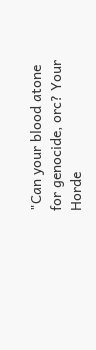"Can your blood atone for genocide, orc? Your Horde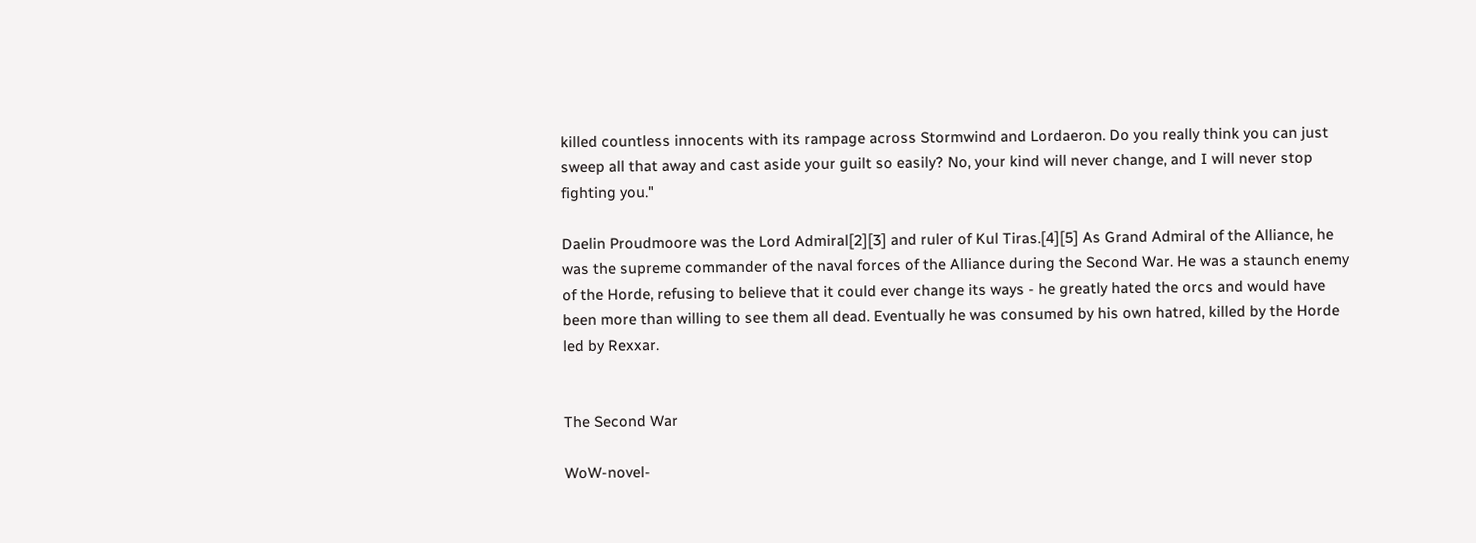killed countless innocents with its rampage across Stormwind and Lordaeron. Do you really think you can just sweep all that away and cast aside your guilt so easily? No, your kind will never change, and I will never stop fighting you."

Daelin Proudmoore was the Lord Admiral[2][3] and ruler of Kul Tiras.[4][5] As Grand Admiral of the Alliance, he was the supreme commander of the naval forces of the Alliance during the Second War. He was a staunch enemy of the Horde, refusing to believe that it could ever change its ways - he greatly hated the orcs and would have been more than willing to see them all dead. Eventually he was consumed by his own hatred, killed by the Horde led by Rexxar.


The Second War

WoW-novel-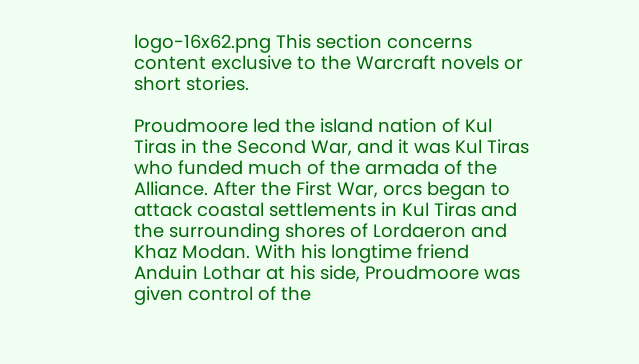logo-16x62.png This section concerns content exclusive to the Warcraft novels or short stories.

Proudmoore led the island nation of Kul Tiras in the Second War, and it was Kul Tiras who funded much of the armada of the Alliance. After the First War, orcs began to attack coastal settlements in Kul Tiras and the surrounding shores of Lordaeron and Khaz Modan. With his longtime friend Anduin Lothar at his side, Proudmoore was given control of the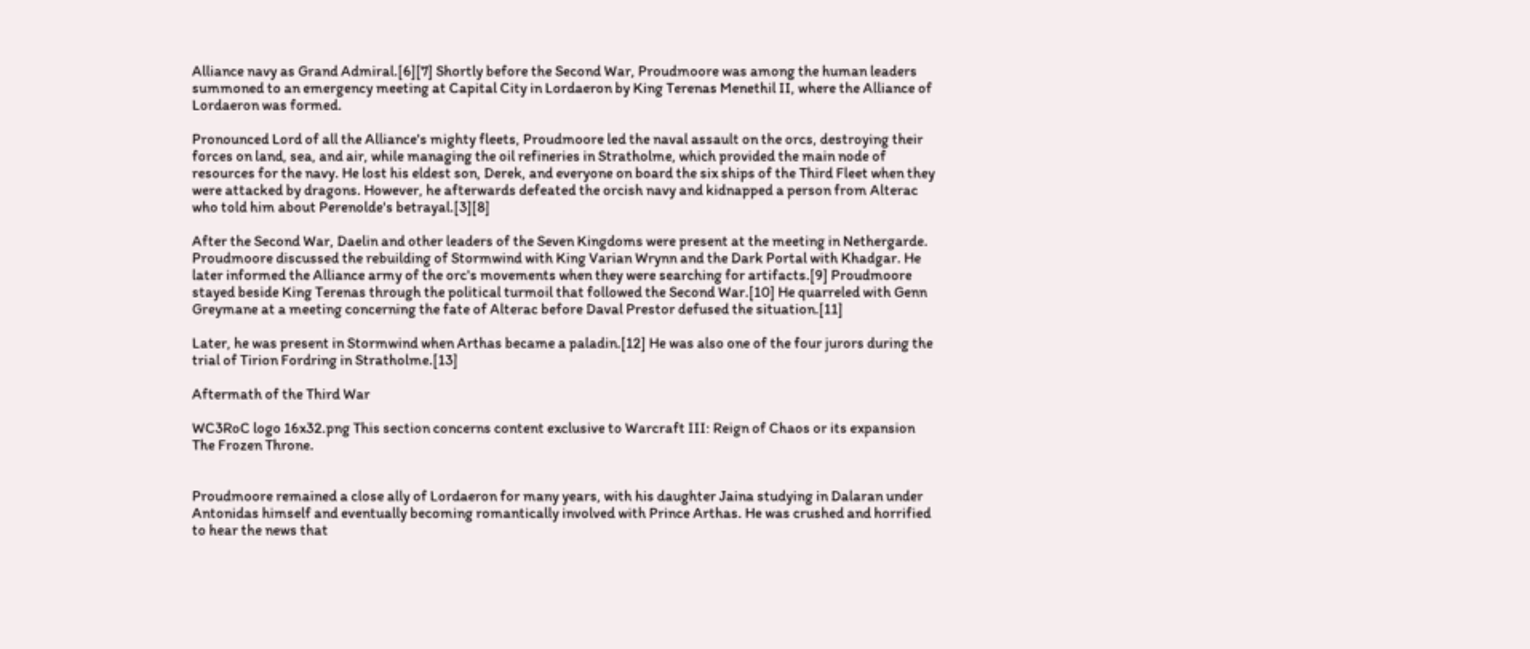Alliance navy as Grand Admiral.[6][7] Shortly before the Second War, Proudmoore was among the human leaders summoned to an emergency meeting at Capital City in Lordaeron by King Terenas Menethil II, where the Alliance of Lordaeron was formed.

Pronounced Lord of all the Alliance's mighty fleets, Proudmoore led the naval assault on the orcs, destroying their forces on land, sea, and air, while managing the oil refineries in Stratholme, which provided the main node of resources for the navy. He lost his eldest son, Derek, and everyone on board the six ships of the Third Fleet when they were attacked by dragons. However, he afterwards defeated the orcish navy and kidnapped a person from Alterac who told him about Perenolde's betrayal.[3][8]

After the Second War, Daelin and other leaders of the Seven Kingdoms were present at the meeting in Nethergarde. Proudmoore discussed the rebuilding of Stormwind with King Varian Wrynn and the Dark Portal with Khadgar. He later informed the Alliance army of the orc's movements when they were searching for artifacts.[9] Proudmoore stayed beside King Terenas through the political turmoil that followed the Second War.[10] He quarreled with Genn Greymane at a meeting concerning the fate of Alterac before Daval Prestor defused the situation.[11]

Later, he was present in Stormwind when Arthas became a paladin.[12] He was also one of the four jurors during the trial of Tirion Fordring in Stratholme.[13]

Aftermath of the Third War

WC3RoC logo 16x32.png This section concerns content exclusive to Warcraft III: Reign of Chaos or its expansion The Frozen Throne.


Proudmoore remained a close ally of Lordaeron for many years, with his daughter Jaina studying in Dalaran under Antonidas himself and eventually becoming romantically involved with Prince Arthas. He was crushed and horrified to hear the news that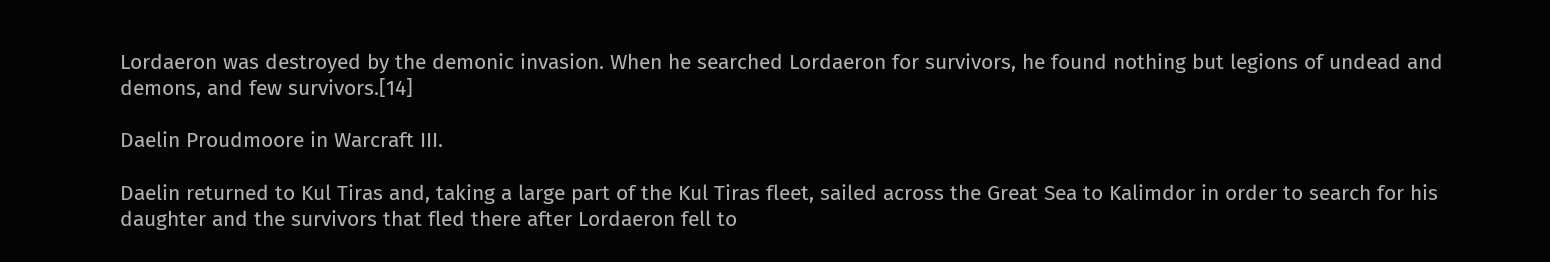Lordaeron was destroyed by the demonic invasion. When he searched Lordaeron for survivors, he found nothing but legions of undead and demons, and few survivors.[14]

Daelin Proudmoore in Warcraft III.

Daelin returned to Kul Tiras and, taking a large part of the Kul Tiras fleet, sailed across the Great Sea to Kalimdor in order to search for his daughter and the survivors that fled there after Lordaeron fell to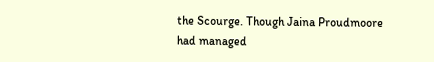the Scourge. Though Jaina Proudmoore had managed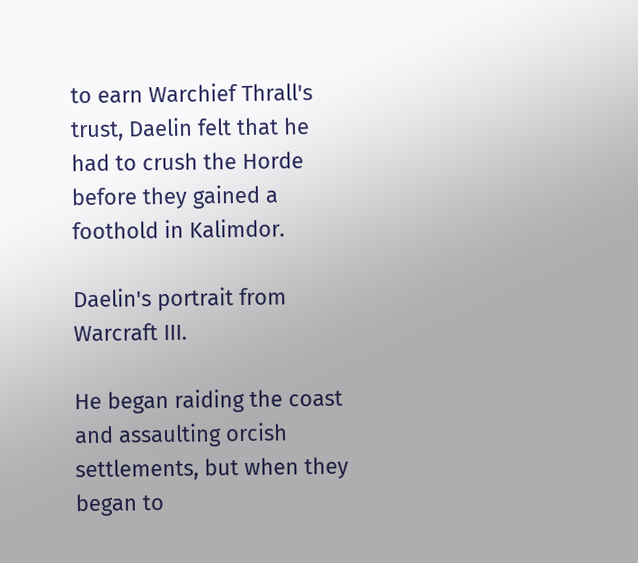to earn Warchief Thrall's trust, Daelin felt that he had to crush the Horde before they gained a foothold in Kalimdor.

Daelin's portrait from Warcraft III.

He began raiding the coast and assaulting orcish settlements, but when they began to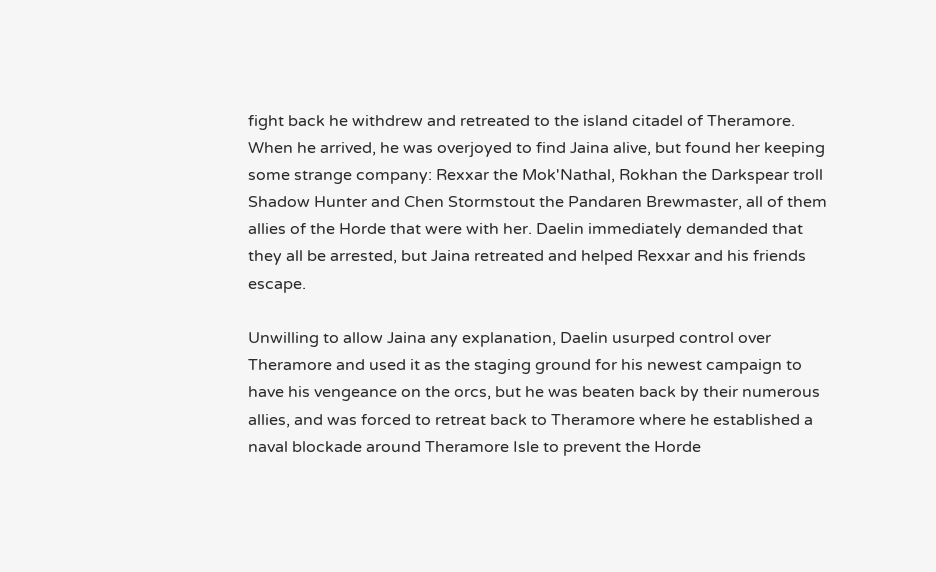fight back he withdrew and retreated to the island citadel of Theramore. When he arrived, he was overjoyed to find Jaina alive, but found her keeping some strange company: Rexxar the Mok'Nathal, Rokhan the Darkspear troll Shadow Hunter and Chen Stormstout the Pandaren Brewmaster, all of them allies of the Horde that were with her. Daelin immediately demanded that they all be arrested, but Jaina retreated and helped Rexxar and his friends escape.

Unwilling to allow Jaina any explanation, Daelin usurped control over Theramore and used it as the staging ground for his newest campaign to have his vengeance on the orcs, but he was beaten back by their numerous allies, and was forced to retreat back to Theramore where he established a naval blockade around Theramore Isle to prevent the Horde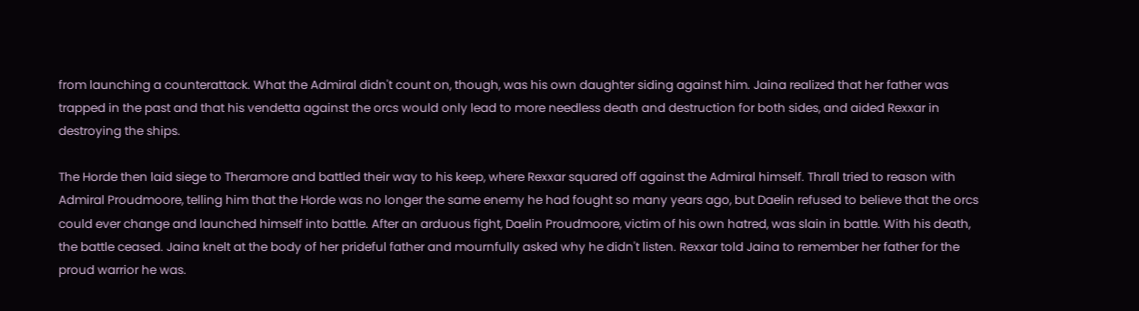from launching a counterattack. What the Admiral didn't count on, though, was his own daughter siding against him. Jaina realized that her father was trapped in the past and that his vendetta against the orcs would only lead to more needless death and destruction for both sides, and aided Rexxar in destroying the ships.

The Horde then laid siege to Theramore and battled their way to his keep, where Rexxar squared off against the Admiral himself. Thrall tried to reason with Admiral Proudmoore, telling him that the Horde was no longer the same enemy he had fought so many years ago, but Daelin refused to believe that the orcs could ever change and launched himself into battle. After an arduous fight, Daelin Proudmoore, victim of his own hatred, was slain in battle. With his death, the battle ceased. Jaina knelt at the body of her prideful father and mournfully asked why he didn't listen. Rexxar told Jaina to remember her father for the proud warrior he was.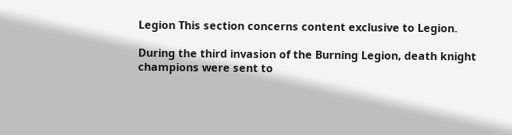Legion This section concerns content exclusive to Legion.

During the third invasion of the Burning Legion, death knight champions were sent to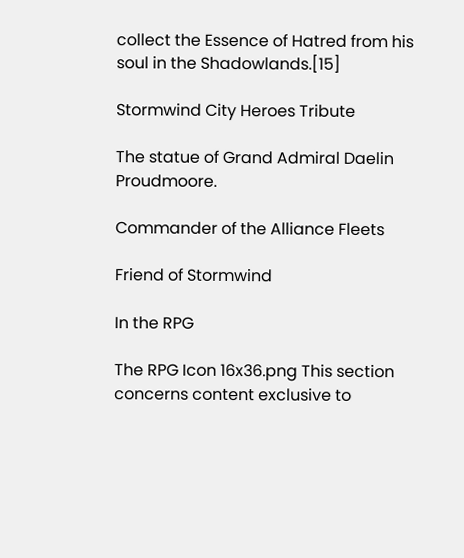collect the Essence of Hatred from his soul in the Shadowlands.[15]

Stormwind City Heroes Tribute

The statue of Grand Admiral Daelin Proudmoore.

Commander of the Alliance Fleets

Friend of Stormwind

In the RPG

The RPG Icon 16x36.png This section concerns content exclusive to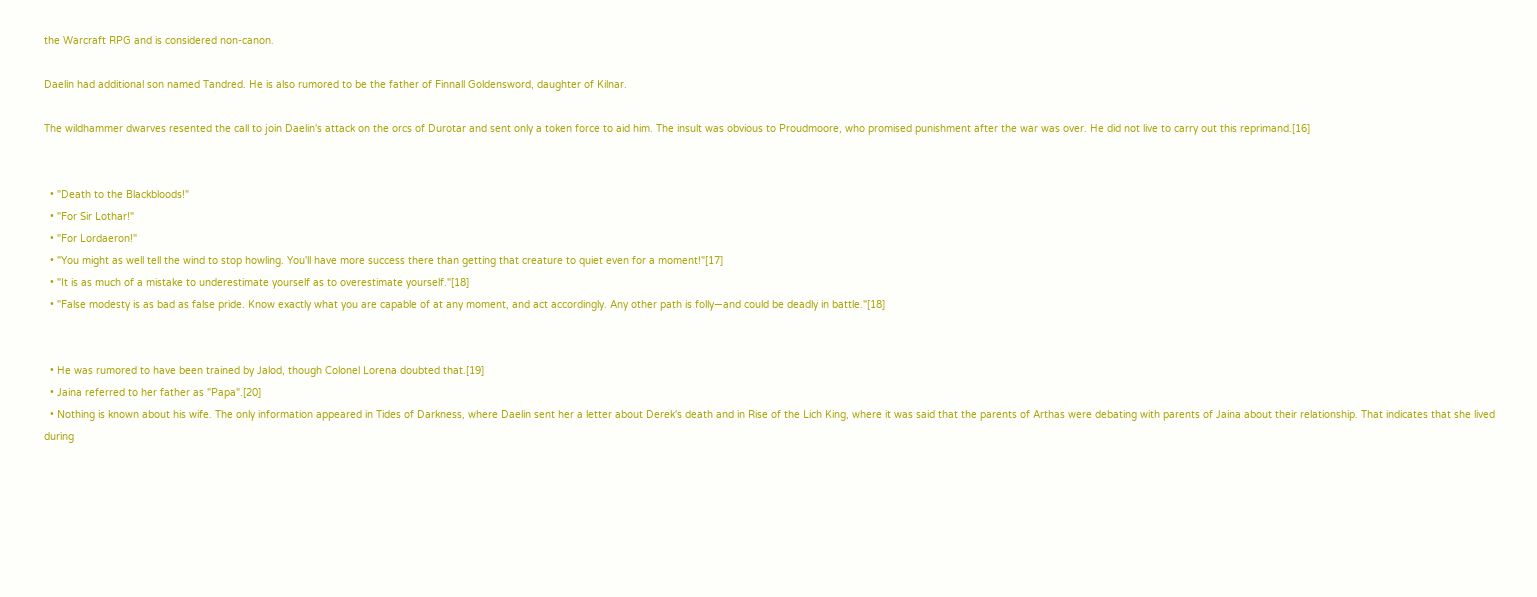the Warcraft RPG and is considered non-canon.

Daelin had additional son named Tandred. He is also rumored to be the father of Finnall Goldensword, daughter of Kilnar.

The wildhammer dwarves resented the call to join Daelin's attack on the orcs of Durotar and sent only a token force to aid him. The insult was obvious to Proudmoore, who promised punishment after the war was over. He did not live to carry out this reprimand.[16]


  • "Death to the Blackbloods!"
  • "For Sir Lothar!"
  • "For Lordaeron!"
  • "You might as well tell the wind to stop howling. You'll have more success there than getting that creature to quiet even for a moment!"[17]
  • "It is as much of a mistake to underestimate yourself as to overestimate yourself."[18]
  • "False modesty is as bad as false pride. Know exactly what you are capable of at any moment, and act accordingly. Any other path is folly—and could be deadly in battle."[18]


  • He was rumored to have been trained by Jalod, though Colonel Lorena doubted that.[19]
  • Jaina referred to her father as "Papa".[20]
  • Nothing is known about his wife. The only information appeared in Tides of Darkness, where Daelin sent her a letter about Derek's death and in Rise of the Lich King, where it was said that the parents of Arthas were debating with parents of Jaina about their relationship. That indicates that she lived during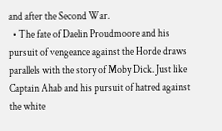and after the Second War.
  • The fate of Daelin Proudmoore and his pursuit of vengeance against the Horde draws parallels with the story of Moby Dick. Just like Captain Ahab and his pursuit of hatred against the white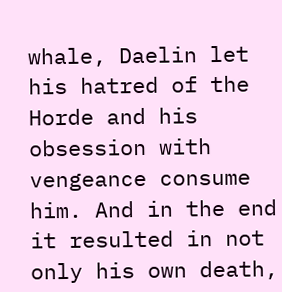whale, Daelin let his hatred of the Horde and his obsession with vengeance consume him. And in the end it resulted in not only his own death,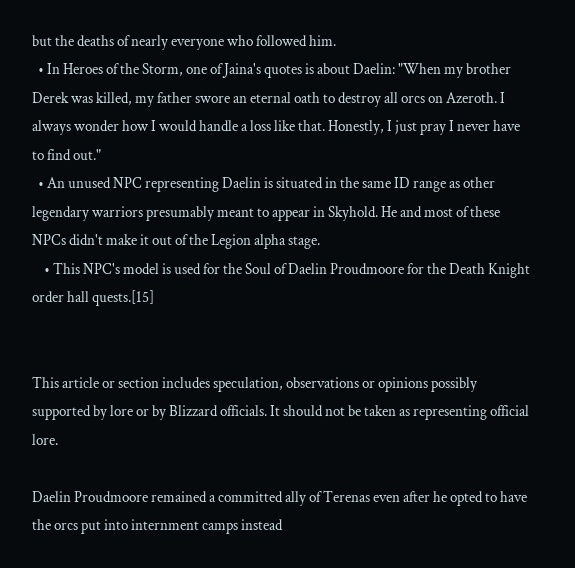but the deaths of nearly everyone who followed him.
  • In Heroes of the Storm, one of Jaina's quotes is about Daelin: "When my brother Derek was killed, my father swore an eternal oath to destroy all orcs on Azeroth. I always wonder how I would handle a loss like that. Honestly, I just pray I never have to find out."
  • An unused NPC representing Daelin is situated in the same ID range as other legendary warriors presumably meant to appear in Skyhold. He and most of these NPCs didn't make it out of the Legion alpha stage.
    • This NPC's model is used for the Soul of Daelin Proudmoore for the Death Knight order hall quests.[15]


This article or section includes speculation, observations or opinions possibly supported by lore or by Blizzard officials. It should not be taken as representing official lore.

Daelin Proudmoore remained a committed ally of Terenas even after he opted to have the orcs put into internment camps instead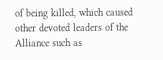of being killed, which caused other devoted leaders of the Alliance such as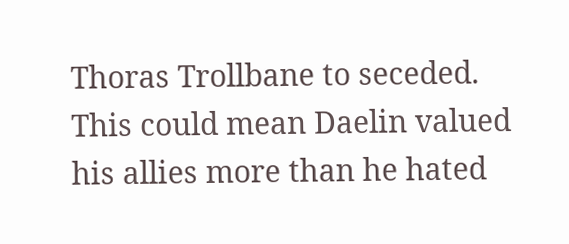Thoras Trollbane to seceded. This could mean Daelin valued his allies more than he hated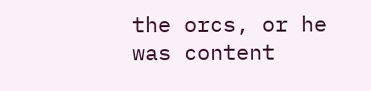the orcs, or he was content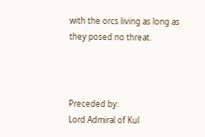with the orcs living as long as they posed no threat.



Preceded by:
Lord Admiral of Kul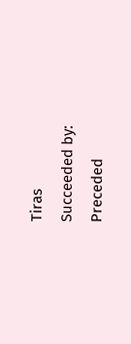Tiras
Succeeded by:
Preceded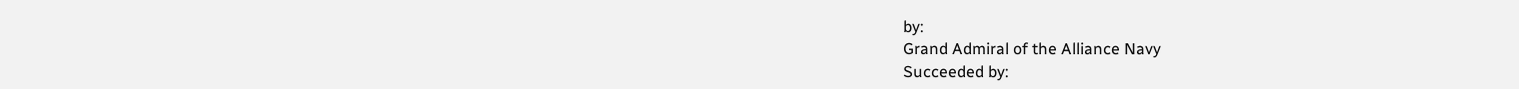by:
Grand Admiral of the Alliance Navy
Succeeded by: